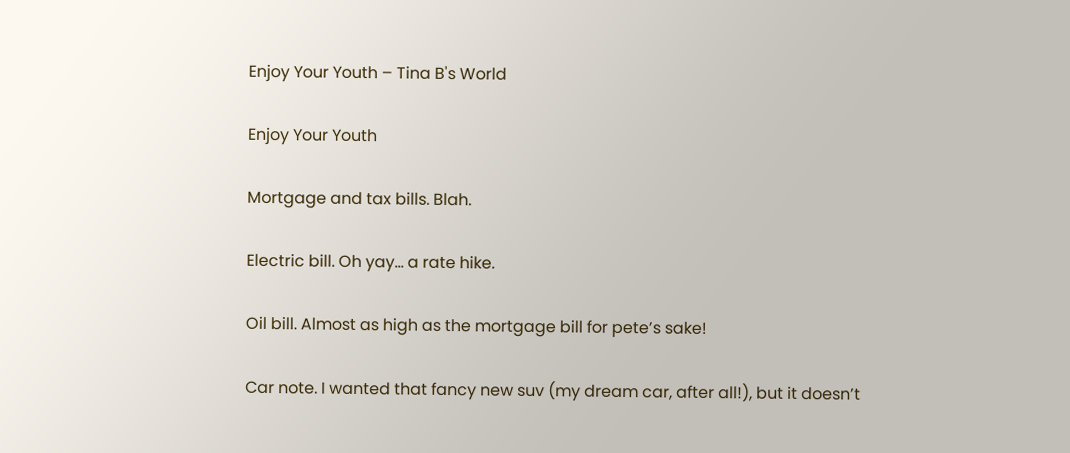Enjoy Your Youth – Tina B's World

Enjoy Your Youth

Mortgage and tax bills. Blah.

Electric bill. Oh yay… a rate hike.

Oil bill. Almost as high as the mortgage bill for pete’s sake!

Car note. I wanted that fancy new suv (my dream car, after all!), but it doesn’t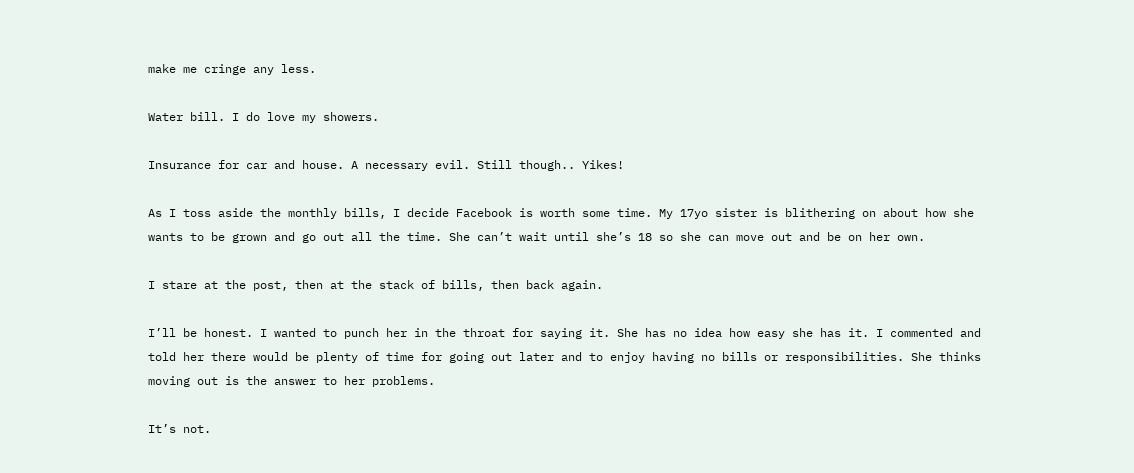make me cringe any less.

Water bill. I do love my showers.

Insurance for car and house. A necessary evil. Still though.. Yikes!

As I toss aside the monthly bills, I decide Facebook is worth some time. My 17yo sister is blithering on about how she wants to be grown and go out all the time. She can’t wait until she’s 18 so she can move out and be on her own.

I stare at the post, then at the stack of bills, then back again.

I’ll be honest. I wanted to punch her in the throat for saying it. She has no idea how easy she has it. I commented and told her there would be plenty of time for going out later and to enjoy having no bills or responsibilities. She thinks moving out is the answer to her problems.

It’s not.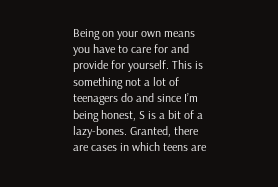Being on your own means you have to care for and provide for yourself. This is something not a lot of teenagers do and since I’m being honest, S is a bit of a lazy-bones. Granted, there are cases in which teens are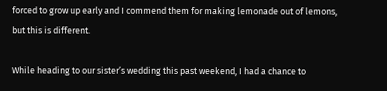forced to grow up early and I commend them for making lemonade out of lemons, but this is different.

While heading to our sister’s wedding this past weekend, I had a chance to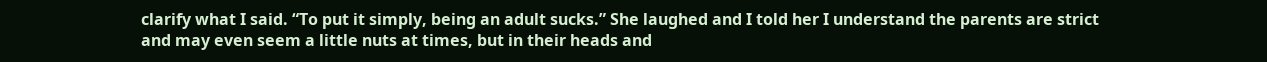clarify what I said. “To put it simply, being an adult sucks.” She laughed and I told her I understand the parents are strict and may even seem a little nuts at times, but in their heads and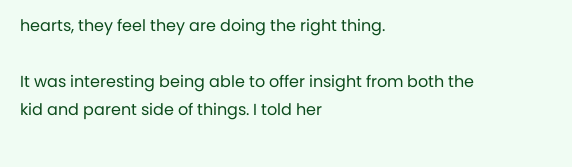hearts, they feel they are doing the right thing.

It was interesting being able to offer insight from both the kid and parent side of things. I told her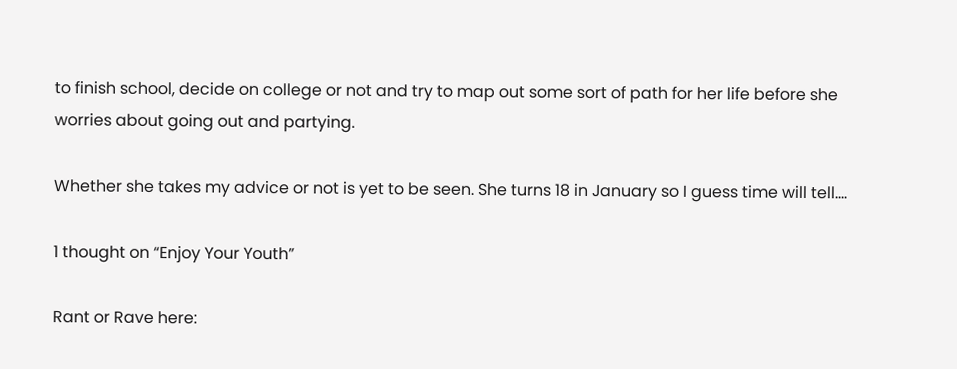to finish school, decide on college or not and try to map out some sort of path for her life before she worries about going out and partying.

Whether she takes my advice or not is yet to be seen. She turns 18 in January so I guess time will tell….

1 thought on “Enjoy Your Youth”

Rant or Rave here: